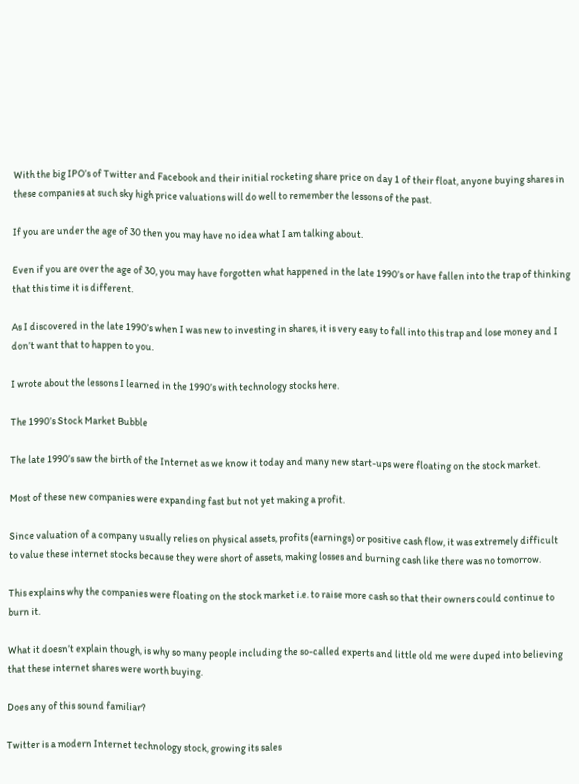With the big IPO’s of Twitter and Facebook and their initial rocketing share price on day 1 of their float, anyone buying shares in these companies at such sky high price valuations will do well to remember the lessons of the past.

If you are under the age of 30 then you may have no idea what I am talking about.

Even if you are over the age of 30, you may have forgotten what happened in the late 1990’s or have fallen into the trap of thinking that this time it is different.

As I discovered in the late 1990’s when I was new to investing in shares, it is very easy to fall into this trap and lose money and I don’t want that to happen to you.

I wrote about the lessons I learned in the 1990’s with technology stocks here.

The 1990’s Stock Market Bubble

The late 1990’s saw the birth of the Internet as we know it today and many new start-ups were floating on the stock market.

Most of these new companies were expanding fast but not yet making a profit.

Since valuation of a company usually relies on physical assets, profits (earnings) or positive cash flow, it was extremely difficult to value these internet stocks because they were short of assets, making losses and burning cash like there was no tomorrow.

This explains why the companies were floating on the stock market i.e. to raise more cash so that their owners could continue to burn it.

What it doesn’t explain though, is why so many people including the so-called experts and little old me were duped into believing that these internet shares were worth buying.

Does any of this sound familiar?

Twitter is a modern Internet technology stock, growing its sales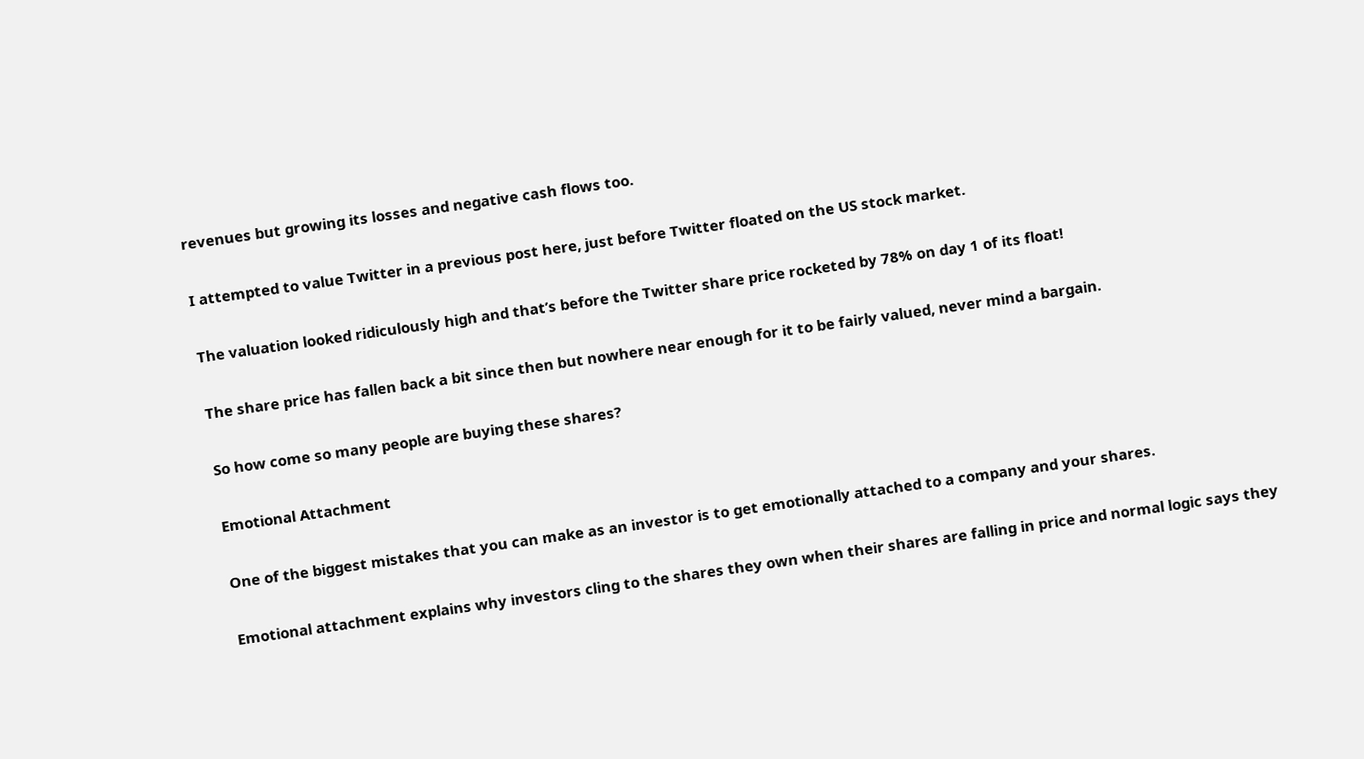revenues but growing its losses and negative cash flows too.

I attempted to value Twitter in a previous post here, just before Twitter floated on the US stock market.

The valuation looked ridiculously high and that’s before the Twitter share price rocketed by 78% on day 1 of its float!

The share price has fallen back a bit since then but nowhere near enough for it to be fairly valued, never mind a bargain.

So how come so many people are buying these shares?

Emotional Attachment

One of the biggest mistakes that you can make as an investor is to get emotionally attached to a company and your shares.

Emotional attachment explains why investors cling to the shares they own when their shares are falling in price and normal logic says they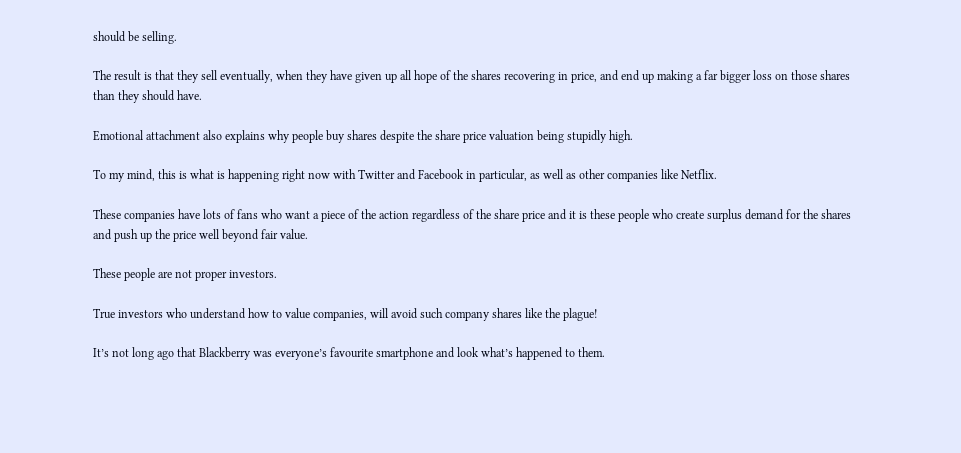should be selling.

The result is that they sell eventually, when they have given up all hope of the shares recovering in price, and end up making a far bigger loss on those shares than they should have.

Emotional attachment also explains why people buy shares despite the share price valuation being stupidly high.

To my mind, this is what is happening right now with Twitter and Facebook in particular, as well as other companies like Netflix.

These companies have lots of fans who want a piece of the action regardless of the share price and it is these people who create surplus demand for the shares and push up the price well beyond fair value.

These people are not proper investors.

True investors who understand how to value companies, will avoid such company shares like the plague!

It’s not long ago that Blackberry was everyone’s favourite smartphone and look what’s happened to them.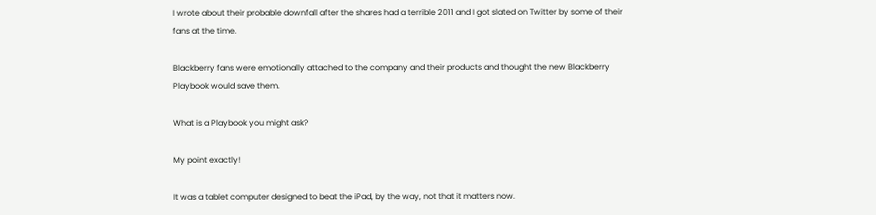I wrote about their probable downfall after the shares had a terrible 2011 and I got slated on Twitter by some of their fans at the time.

Blackberry fans were emotionally attached to the company and their products and thought the new Blackberry Playbook would save them.

What is a Playbook you might ask?

My point exactly!

It was a tablet computer designed to beat the iPad, by the way, not that it matters now.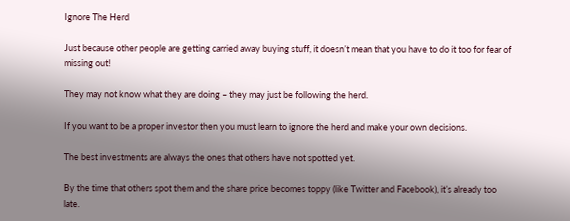Ignore The Herd

Just because other people are getting carried away buying stuff, it doesn’t mean that you have to do it too for fear of missing out!

They may not know what they are doing – they may just be following the herd.

If you want to be a proper investor then you must learn to ignore the herd and make your own decisions.

The best investments are always the ones that others have not spotted yet.

By the time that others spot them and the share price becomes toppy (like Twitter and Facebook), it’s already too late.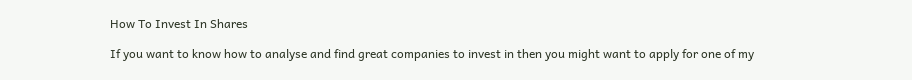How To Invest In Shares

If you want to know how to analyse and find great companies to invest in then you might want to apply for one of my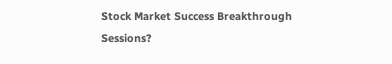Stock Market Success Breakthrough Sessions?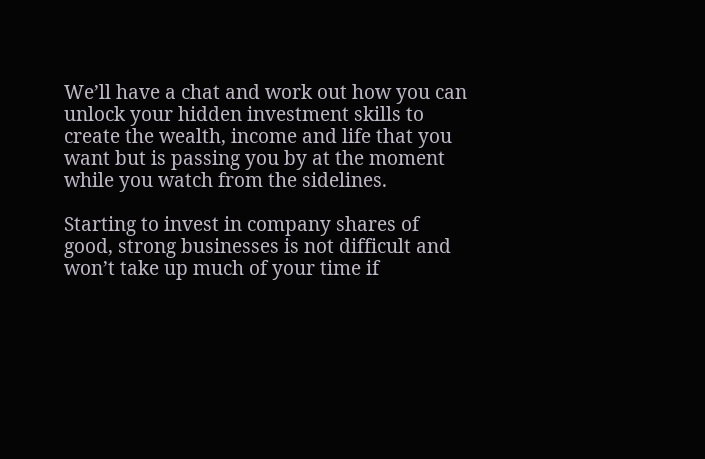We’ll have a chat and work out how you can unlock your hidden investment skills to create the wealth, income and life that you want but is passing you by at the moment while you watch from the sidelines.

Starting to invest in company shares of good, strong businesses is not difficult and won’t take up much of your time if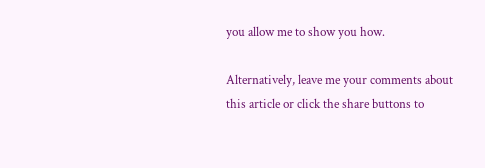you allow me to show you how.

Alternatively, leave me your comments about this article or click the share buttons to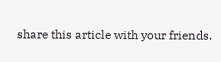share this article with your friends.